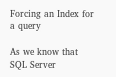Forcing an Index for a query

As we know that SQL Server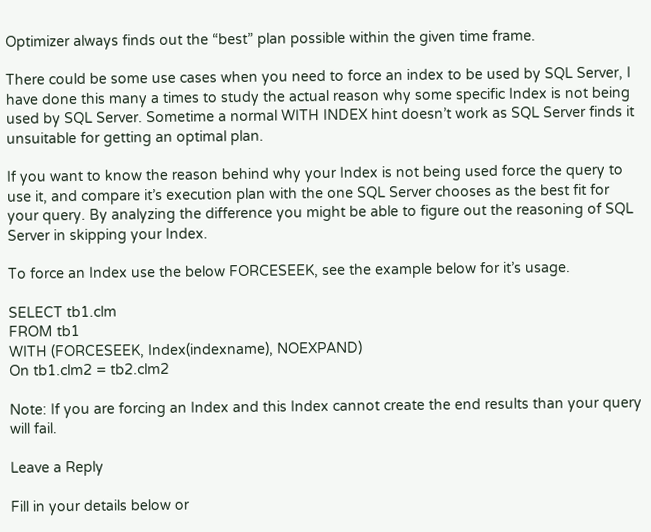Optimizer always finds out the “best” plan possible within the given time frame.

There could be some use cases when you need to force an index to be used by SQL Server, I have done this many a times to study the actual reason why some specific Index is not being used by SQL Server. Sometime a normal WITH INDEX hint doesn’t work as SQL Server finds it unsuitable for getting an optimal plan.

If you want to know the reason behind why your Index is not being used force the query to use it, and compare it’s execution plan with the one SQL Server chooses as the best fit for your query. By analyzing the difference you might be able to figure out the reasoning of SQL Server in skipping your Index.

To force an Index use the below FORCESEEK, see the example below for it’s usage.

SELECT tb1.clm
FROM tb1
WITH (FORCESEEK, Index(indexname), NOEXPAND)
On tb1.clm2 = tb2.clm2

Note: If you are forcing an Index and this Index cannot create the end results than your query will fail.

Leave a Reply

Fill in your details below or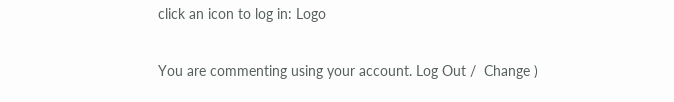click an icon to log in: Logo

You are commenting using your account. Log Out /  Change )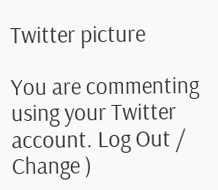Twitter picture

You are commenting using your Twitter account. Log Out /  Change )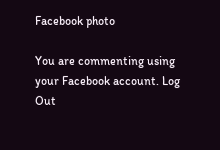Facebook photo

You are commenting using your Facebook account. Log Out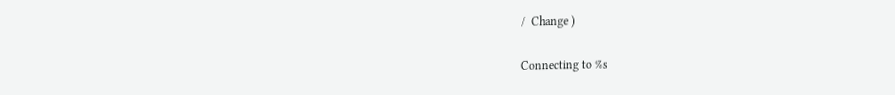/  Change )

Connecting to %s